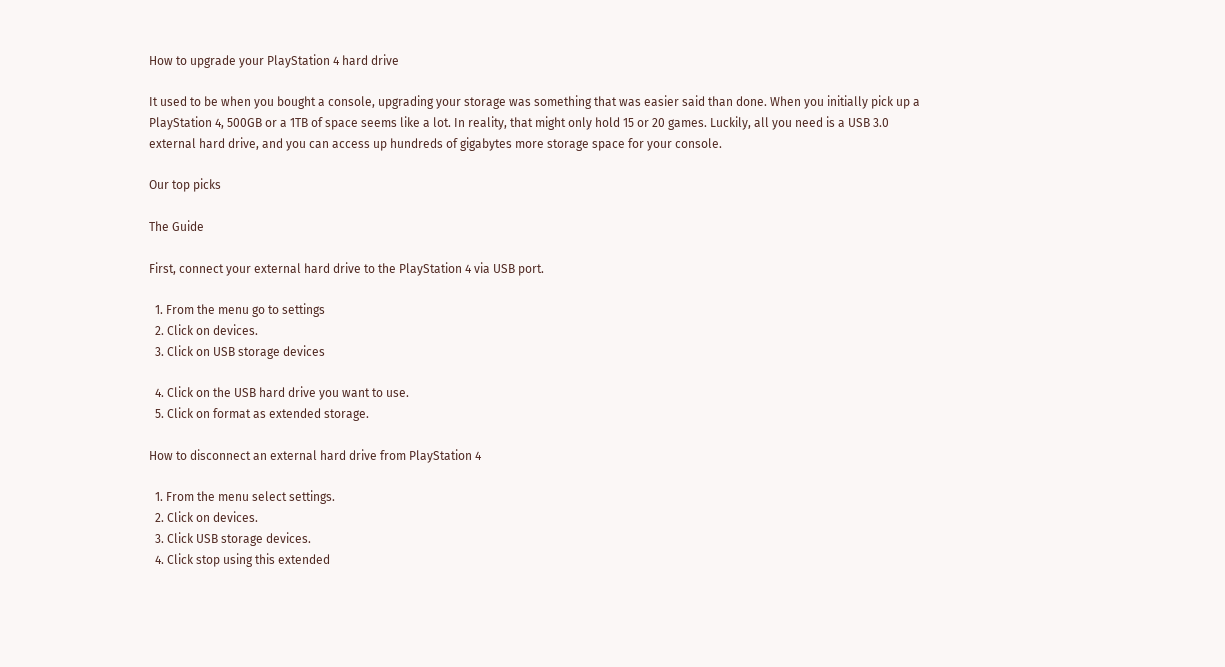How to upgrade your PlayStation 4 hard drive

It used to be when you bought a console, upgrading your storage was something that was easier said than done. When you initially pick up a PlayStation 4, 500GB or a 1TB of space seems like a lot. In reality, that might only hold 15 or 20 games. Luckily, all you need is a USB 3.0 external hard drive, and you can access up hundreds of gigabytes more storage space for your console.

Our top picks

The Guide

First, connect your external hard drive to the PlayStation 4 via USB port.

  1. From the menu go to settings
  2. Click on devices.
  3. Click on USB storage devices

  4. Click on the USB hard drive you want to use.
  5. Click on format as extended storage.

How to disconnect an external hard drive from PlayStation 4

  1. From the menu select settings.
  2. Click on devices.
  3. Click USB storage devices.
  4. Click stop using this extended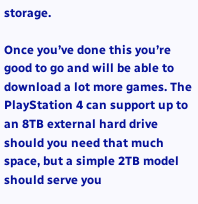storage.

Once you’ve done this you’re good to go and will be able to download a lot more games. The PlayStation 4 can support up to an 8TB external hard drive should you need that much space, but a simple 2TB model should serve you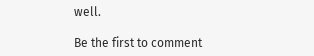well.

Be the first to comment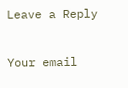Leave a Reply

Your email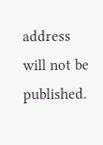address will not be published.